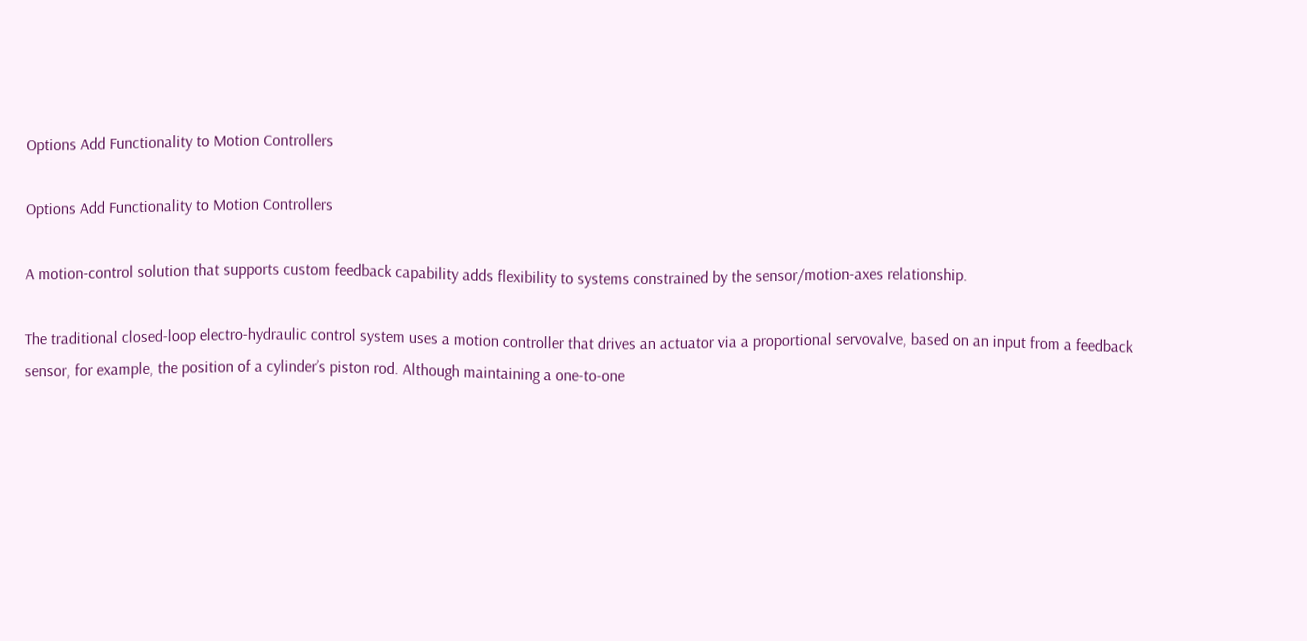Options Add Functionality to Motion Controllers

Options Add Functionality to Motion Controllers

A motion-control solution that supports custom feedback capability adds flexibility to systems constrained by the sensor/motion-axes relationship.

The traditional closed-loop electro-hydraulic control system uses a motion controller that drives an actuator via a proportional servovalve, based on an input from a feedback sensor, for example, the position of a cylinder’s piston rod. Although maintaining a one-to-one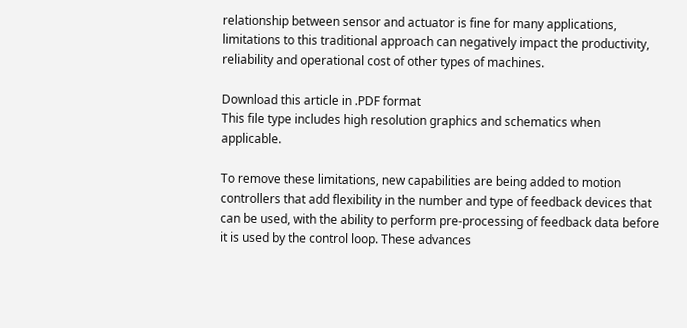relationship between sensor and actuator is fine for many applications, limitations to this traditional approach can negatively impact the productivity, reliability and operational cost of other types of machines.

Download this article in .PDF format
This file type includes high resolution graphics and schematics when applicable.

To remove these limitations, new capabilities are being added to motion controllers that add flexibility in the number and type of feedback devices that can be used, with the ability to perform pre-processing of feedback data before it is used by the control loop. These advances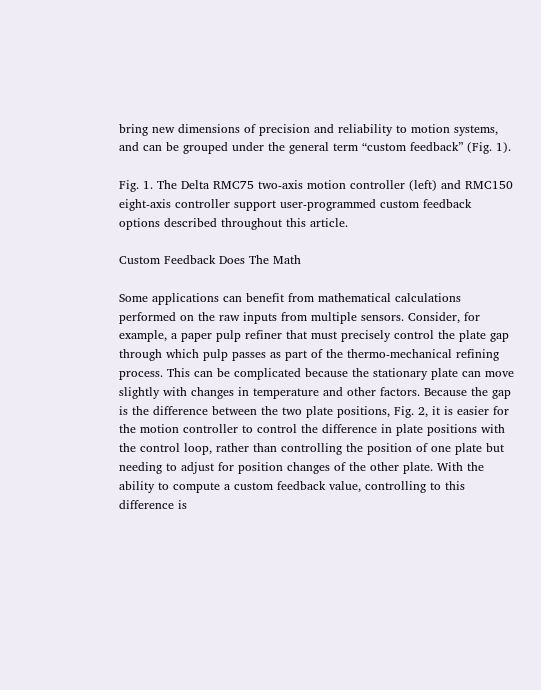bring new dimensions of precision and reliability to motion systems, and can be grouped under the general term “custom feedback” (Fig. 1).

Fig. 1. The Delta RMC75 two-axis motion controller (left) and RMC150 eight-axis controller support user-programmed custom feedback options described throughout this article.

Custom Feedback Does The Math

Some applications can benefit from mathematical calculations performed on the raw inputs from multiple sensors. Consider, for example, a paper pulp refiner that must precisely control the plate gap through which pulp passes as part of the thermo-mechanical refining process. This can be complicated because the stationary plate can move slightly with changes in temperature and other factors. Because the gap is the difference between the two plate positions, Fig. 2, it is easier for the motion controller to control the difference in plate positions with the control loop, rather than controlling the position of one plate but needing to adjust for position changes of the other plate. With the ability to compute a custom feedback value, controlling to this difference is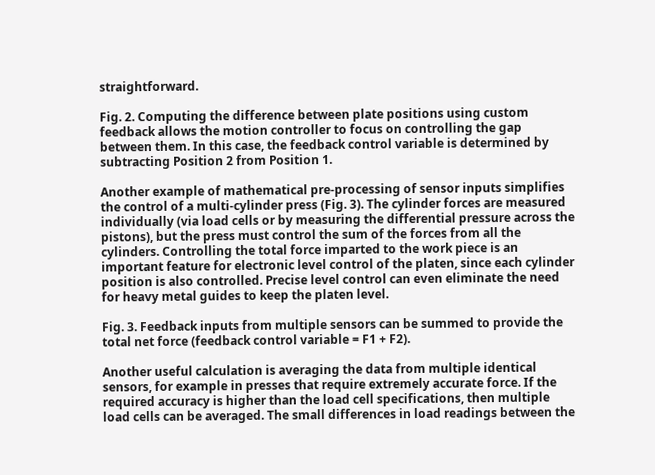straightforward.

Fig. 2. Computing the difference between plate positions using custom feedback allows the motion controller to focus on controlling the gap between them. In this case, the feedback control variable is determined by subtracting Position 2 from Position 1.

Another example of mathematical pre-processing of sensor inputs simplifies the control of a multi-cylinder press (Fig. 3). The cylinder forces are measured individually (via load cells or by measuring the differential pressure across the pistons), but the press must control the sum of the forces from all the cylinders. Controlling the total force imparted to the work piece is an important feature for electronic level control of the platen, since each cylinder position is also controlled. Precise level control can even eliminate the need for heavy metal guides to keep the platen level.

Fig. 3. Feedback inputs from multiple sensors can be summed to provide the total net force (feedback control variable = F1 + F2).

Another useful calculation is averaging the data from multiple identical sensors, for example in presses that require extremely accurate force. If the required accuracy is higher than the load cell specifications, then multiple load cells can be averaged. The small differences in load readings between the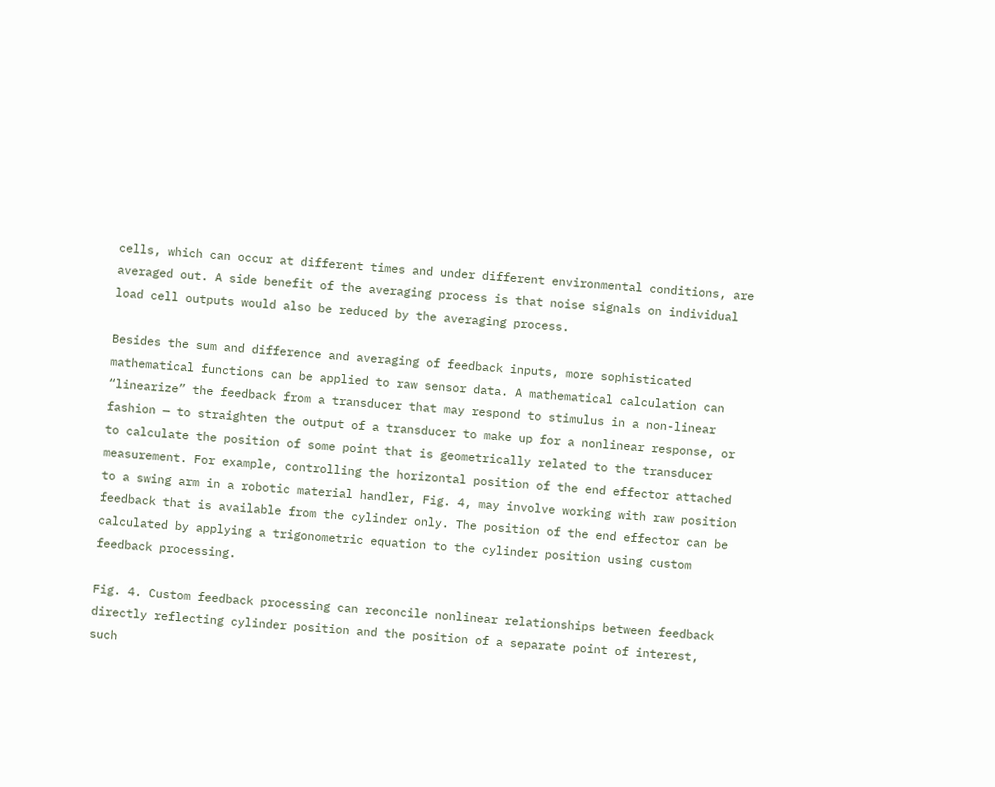cells, which can occur at different times and under different environmental conditions, are averaged out. A side benefit of the averaging process is that noise signals on individual load cell outputs would also be reduced by the averaging process.

Besides the sum and difference and averaging of feedback inputs, more sophisticated mathematical functions can be applied to raw sensor data. A mathematical calculation can “linearize” the feedback from a transducer that may respond to stimulus in a non-linear fashion — to straighten the output of a transducer to make up for a nonlinear response, or to calculate the position of some point that is geometrically related to the transducer measurement. For example, controlling the horizontal position of the end effector attached to a swing arm in a robotic material handler, Fig. 4, may involve working with raw position feedback that is available from the cylinder only. The position of the end effector can be calculated by applying a trigonometric equation to the cylinder position using custom feedback processing.

Fig. 4. Custom feedback processing can reconcile nonlinear relationships between feedback directly reflecting cylinder position and the position of a separate point of interest, such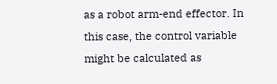as a robot arm-end effector. In this case, the control variable might be calculated as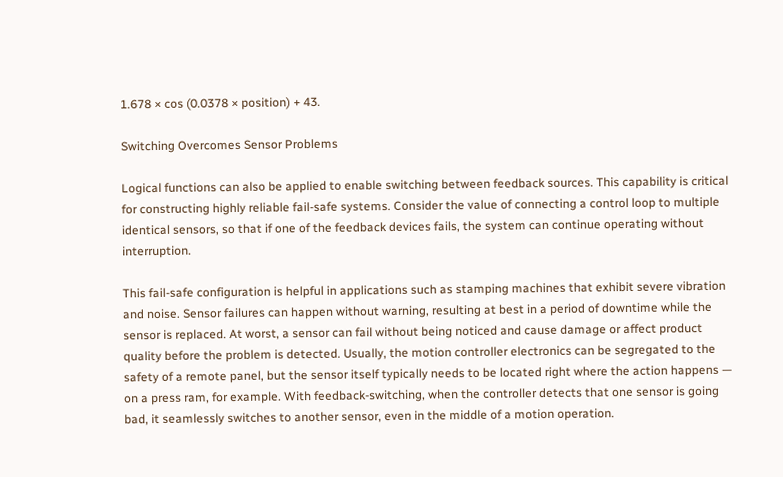1.678 × cos (0.0378 × position) + 43.

Switching Overcomes Sensor Problems

Logical functions can also be applied to enable switching between feedback sources. This capability is critical for constructing highly reliable fail-safe systems. Consider the value of connecting a control loop to multiple identical sensors, so that if one of the feedback devices fails, the system can continue operating without interruption.

This fail-safe configuration is helpful in applications such as stamping machines that exhibit severe vibration and noise. Sensor failures can happen without warning, resulting at best in a period of downtime while the sensor is replaced. At worst, a sensor can fail without being noticed and cause damage or affect product quality before the problem is detected. Usually, the motion controller electronics can be segregated to the safety of a remote panel, but the sensor itself typically needs to be located right where the action happens — on a press ram, for example. With feedback-switching, when the controller detects that one sensor is going bad, it seamlessly switches to another sensor, even in the middle of a motion operation.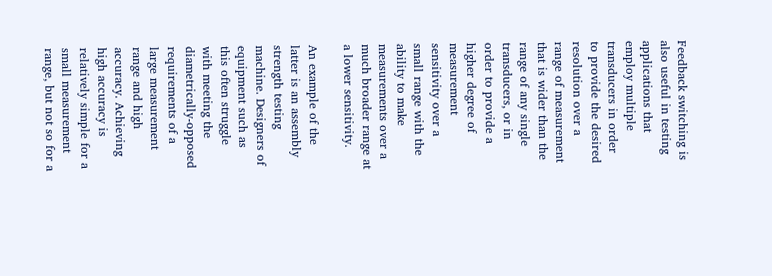Feedback switching is also useful in testing applications that employ multiple transducers in order to provide the desired resolution over a range of measurement that is wider than the range of any single transducers, or in order to provide a higher degree of measurement sensitivity over a small range with the ability to make measurements over a much broader range at a lower sensitivity.

An example of the latter is an assembly strength testing machine. Designers of equipment such as this often struggle with meeting the diametrically-opposed requirements of a large measurement range and high accuracy. Achieving high accuracy is relatively simple for a small measurement range, but not so for a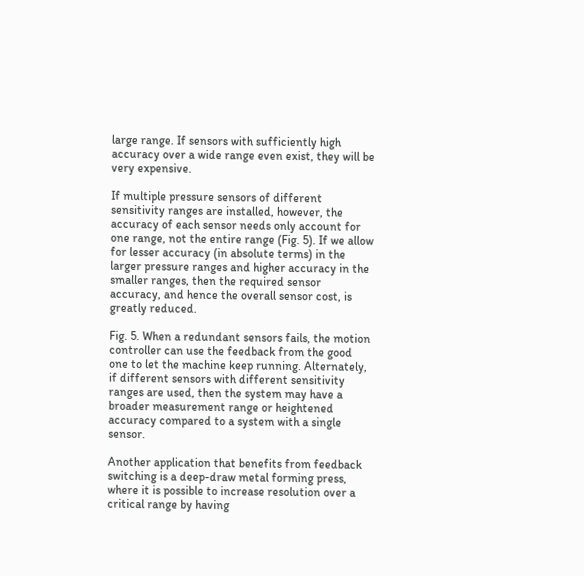large range. If sensors with sufficiently high accuracy over a wide range even exist, they will be very expensive.

If multiple pressure sensors of different sensitivity ranges are installed, however, the accuracy of each sensor needs only account for one range, not the entire range (Fig. 5). If we allow for lesser accuracy (in absolute terms) in the larger pressure ranges and higher accuracy in the smaller ranges, then the required sensor accuracy, and hence the overall sensor cost, is greatly reduced.

Fig. 5. When a redundant sensors fails, the motion controller can use the feedback from the good one to let the machine keep running. Alternately, if different sensors with different sensitivity ranges are used, then the system may have a broader measurement range or heightened accuracy compared to a system with a single sensor.

Another application that benefits from feedback switching is a deep-draw metal forming press, where it is possible to increase resolution over a critical range by having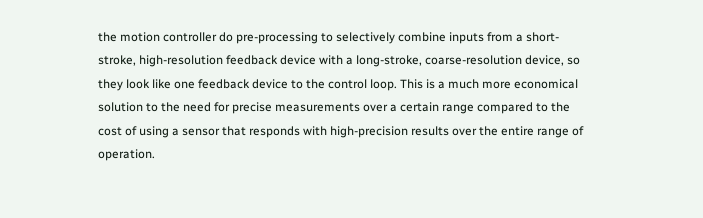the motion controller do pre-processing to selectively combine inputs from a short-stroke, high-resolution feedback device with a long-stroke, coarse-resolution device, so they look like one feedback device to the control loop. This is a much more economical solution to the need for precise measurements over a certain range compared to the cost of using a sensor that responds with high-precision results over the entire range of operation.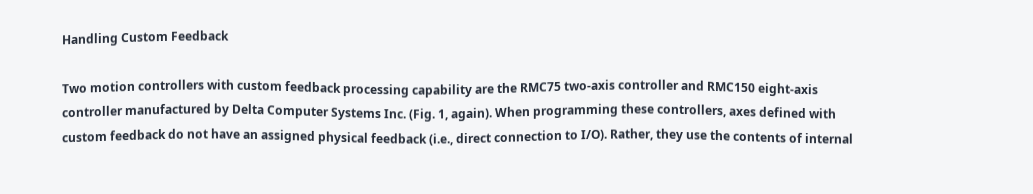Handling Custom Feedback

Two motion controllers with custom feedback processing capability are the RMC75 two-axis controller and RMC150 eight-axis controller manufactured by Delta Computer Systems Inc. (Fig. 1, again). When programming these controllers, axes defined with custom feedback do not have an assigned physical feedback (i.e., direct connection to I/O). Rather, they use the contents of internal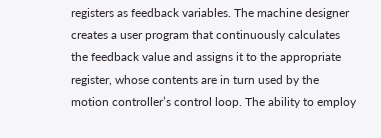registers as feedback variables. The machine designer creates a user program that continuously calculates the feedback value and assigns it to the appropriate register, whose contents are in turn used by the motion controller’s control loop. The ability to employ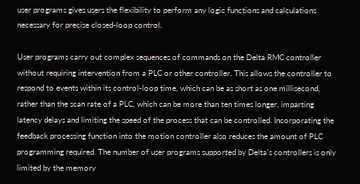user programs gives users the flexibility to perform any logic functions and calculations necessary for precise closed-loop control.

User programs carry out complex sequences of commands on the Delta RMC controller without requiring intervention from a PLC or other controller. This allows the controller to respond to events within its control-loop time, which can be as short as one millisecond, rather than the scan rate of a PLC, which can be more than ten times longer, imparting latency delays and limiting the speed of the process that can be controlled. Incorporating the feedback processing function into the motion controller also reduces the amount of PLC programming required. The number of user programs supported by Delta’s controllers is only limited by the memory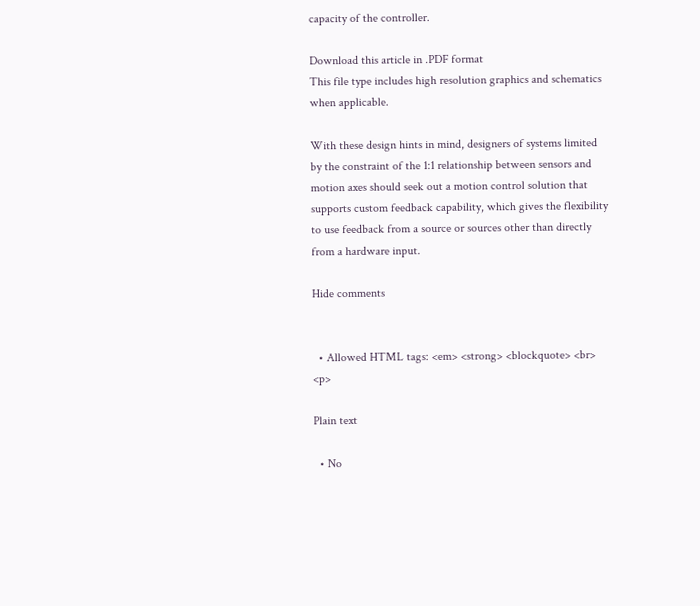capacity of the controller.

Download this article in .PDF format
This file type includes high resolution graphics and schematics when applicable.

With these design hints in mind, designers of systems limited by the constraint of the 1:1 relationship between sensors and motion axes should seek out a motion control solution that supports custom feedback capability, which gives the flexibility to use feedback from a source or sources other than directly from a hardware input.

Hide comments


  • Allowed HTML tags: <em> <strong> <blockquote> <br> <p>

Plain text

  • No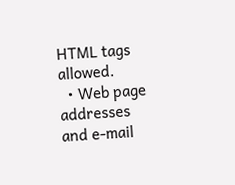HTML tags allowed.
  • Web page addresses and e-mail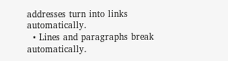addresses turn into links automatically.
  • Lines and paragraphs break automatically.